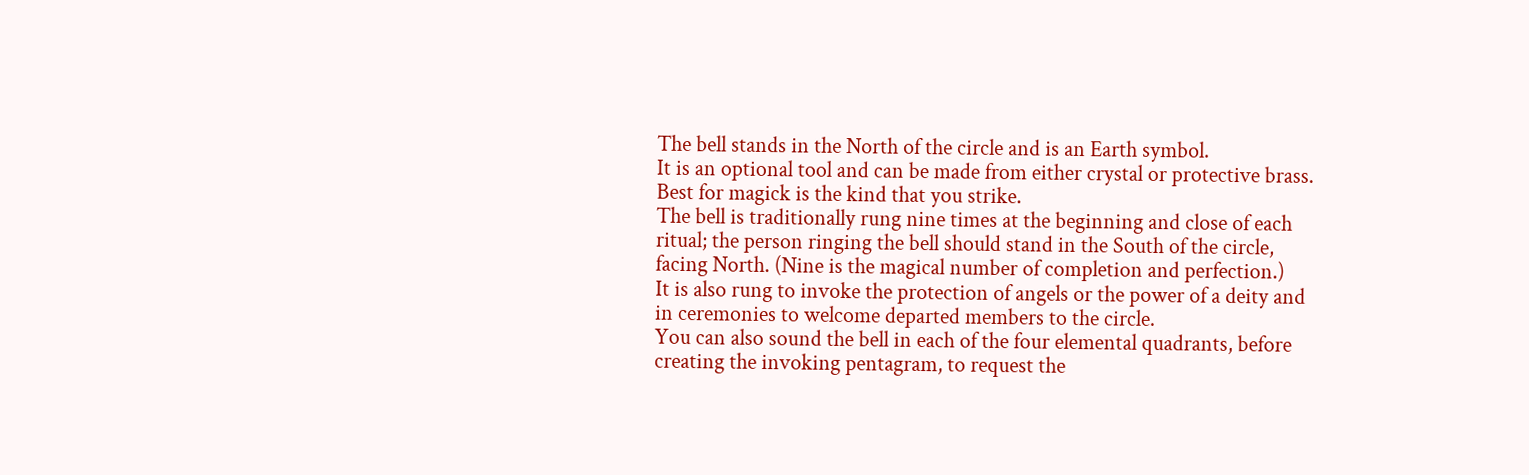The bell stands in the North of the circle and is an Earth symbol.
It is an optional tool and can be made from either crystal or protective brass.
Best for magick is the kind that you strike.
The bell is traditionally rung nine times at the beginning and close of each ritual; the person ringing the bell should stand in the South of the circle, facing North. (Nine is the magical number of completion and perfection.)
It is also rung to invoke the protection of angels or the power of a deity and in ceremonies to welcome departed members to the circle.
You can also sound the bell in each of the four elemental quadrants, before creating the invoking pentagram, to request the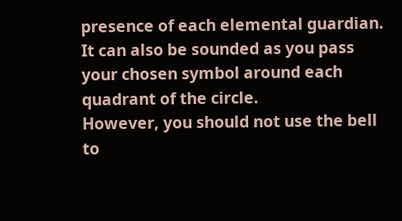presence of each elemental guardian.
It can also be sounded as you pass your chosen symbol around each quadrant of the circle.
However, you should not use the bell to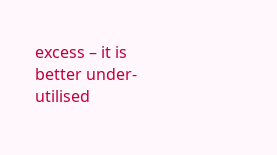excess – it is better under-utilised